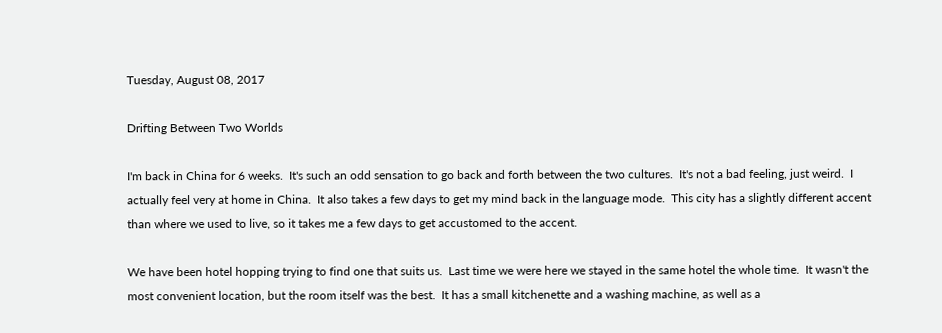Tuesday, August 08, 2017

Drifting Between Two Worlds

I'm back in China for 6 weeks.  It's such an odd sensation to go back and forth between the two cultures.  It's not a bad feeling, just weird.  I actually feel very at home in China.  It also takes a few days to get my mind back in the language mode.  This city has a slightly different accent than where we used to live, so it takes me a few days to get accustomed to the accent.

We have been hotel hopping trying to find one that suits us.  Last time we were here we stayed in the same hotel the whole time.  It wasn't the most convenient location, but the room itself was the best.  It has a small kitchenette and a washing machine, as well as a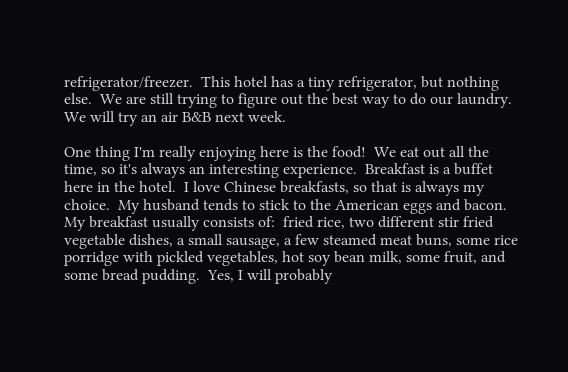refrigerator/freezer.  This hotel has a tiny refrigerator, but nothing else.  We are still trying to figure out the best way to do our laundry.  We will try an air B&B next week.

One thing I'm really enjoying here is the food!  We eat out all the time, so it's always an interesting experience.  Breakfast is a buffet here in the hotel.  I love Chinese breakfasts, so that is always my choice.  My husband tends to stick to the American eggs and bacon.  My breakfast usually consists of:  fried rice, two different stir fried vegetable dishes, a small sausage, a few steamed meat buns, some rice porridge with pickled vegetables, hot soy bean milk, some fruit, and some bread pudding.  Yes, I will probably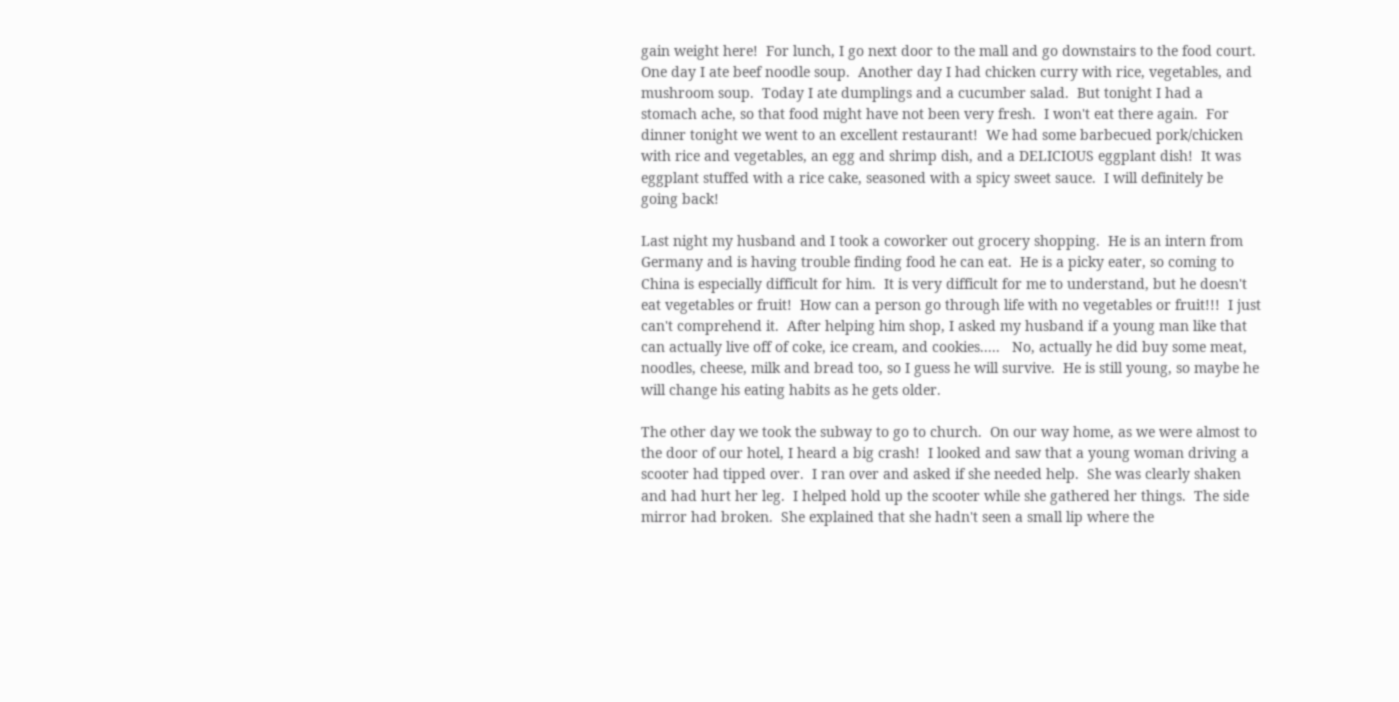gain weight here!  For lunch, I go next door to the mall and go downstairs to the food court.  One day I ate beef noodle soup.  Another day I had chicken curry with rice, vegetables, and mushroom soup.  Today I ate dumplings and a cucumber salad.  But tonight I had a stomach ache, so that food might have not been very fresh.  I won't eat there again.  For dinner tonight we went to an excellent restaurant!  We had some barbecued pork/chicken with rice and vegetables, an egg and shrimp dish, and a DELICIOUS eggplant dish!  It was eggplant stuffed with a rice cake, seasoned with a spicy sweet sauce.  I will definitely be going back!

Last night my husband and I took a coworker out grocery shopping.  He is an intern from Germany and is having trouble finding food he can eat.  He is a picky eater, so coming to China is especially difficult for him.  It is very difficult for me to understand, but he doesn't eat vegetables or fruit!  How can a person go through life with no vegetables or fruit!!!  I just can't comprehend it.  After helping him shop, I asked my husband if a young man like that can actually live off of coke, ice cream, and cookies.....   No, actually he did buy some meat, noodles, cheese, milk and bread too, so I guess he will survive.  He is still young, so maybe he will change his eating habits as he gets older.

The other day we took the subway to go to church.  On our way home, as we were almost to the door of our hotel, I heard a big crash!  I looked and saw that a young woman driving a scooter had tipped over.  I ran over and asked if she needed help.  She was clearly shaken and had hurt her leg.  I helped hold up the scooter while she gathered her things.  The side mirror had broken.  She explained that she hadn't seen a small lip where the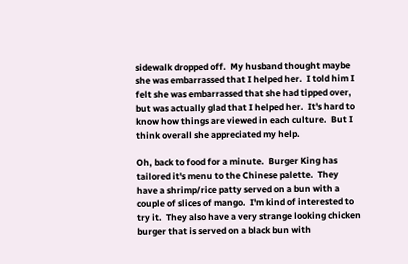sidewalk dropped off.  My husband thought maybe she was embarrassed that I helped her.  I told him I felt she was embarrassed that she had tipped over, but was actually glad that I helped her.  It's hard to know how things are viewed in each culture.  But I think overall she appreciated my help.

Oh, back to food for a minute.  Burger King has tailored it's menu to the Chinese palette.  They have a shrimp/rice patty served on a bun with a couple of slices of mango.  I'm kind of interested to try it.  They also have a very strange looking chicken burger that is served on a black bun with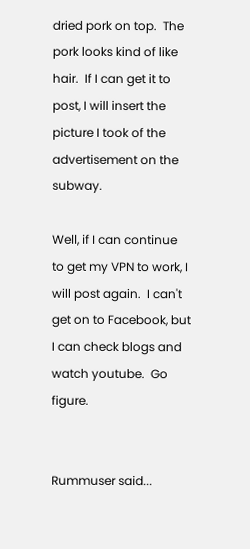dried pork on top.  The pork looks kind of like hair.  If I can get it to post, I will insert the picture I took of the advertisement on the subway.

Well, if I can continue to get my VPN to work, I will post again.  I can't get on to Facebook, but I can check blogs and watch youtube.  Go figure.


Rummuser said...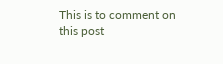This is to comment on this post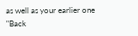as well as your earlier one "Back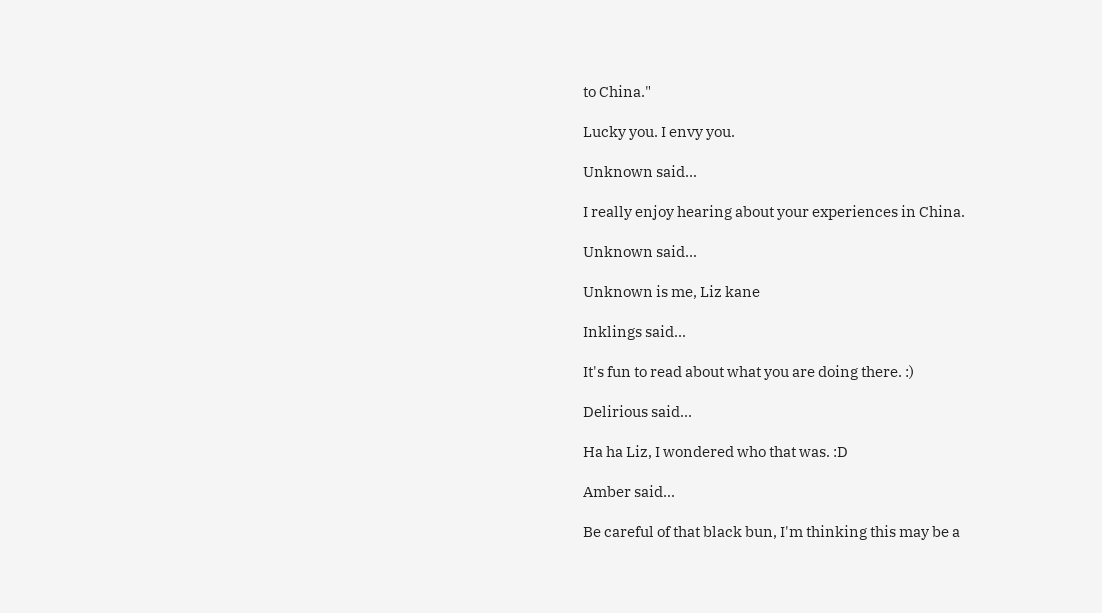to China."

Lucky you. I envy you.

Unknown said...

I really enjoy hearing about your experiences in China.

Unknown said...

Unknown is me, Liz kane

Inklings said...

It's fun to read about what you are doing there. :)

Delirious said...

Ha ha Liz, I wondered who that was. :D

Amber said...

Be careful of that black bun, I'm thinking this may be a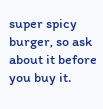super spicy burger, so ask about it before you buy it.